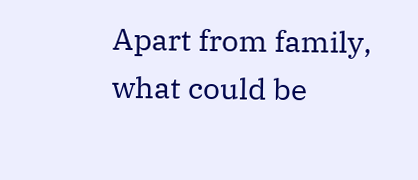Apart from family, what could be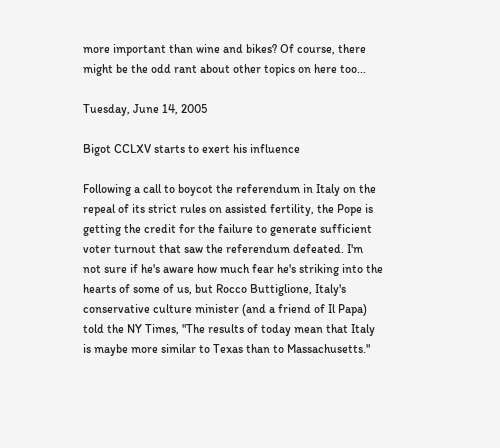more important than wine and bikes? Of course, there might be the odd rant about other topics on here too...

Tuesday, June 14, 2005

Bigot CCLXV starts to exert his influence

Following a call to boycot the referendum in Italy on the repeal of its strict rules on assisted fertility, the Pope is getting the credit for the failure to generate sufficient voter turnout that saw the referendum defeated. I'm not sure if he's aware how much fear he's striking into the hearts of some of us, but Rocco Buttiglione, Italy's conservative culture minister (and a friend of Il Papa) told the NY Times, "The results of today mean that Italy is maybe more similar to Texas than to Massachusetts."